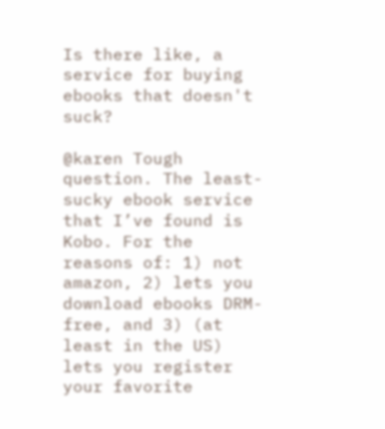Is there like, a service for buying ebooks that doesn't suck?

@karen Tough question. The least-sucky ebook service that I’ve found is Kobo. For the reasons of: 1) not amazon, 2) lets you download ebooks DRM-free, and 3) (at least in the US) lets you register your favorite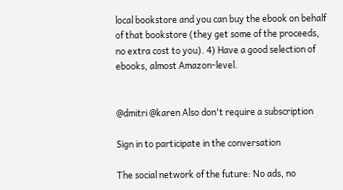local bookstore and you can buy the ebook on behalf of that bookstore (they get some of the proceeds, no extra cost to you). 4) Have a good selection of ebooks, almost Amazon-level.


@dmitri @karen Also don't require a subscription

Sign in to participate in the conversation

The social network of the future: No ads, no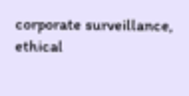corporate surveillance, ethical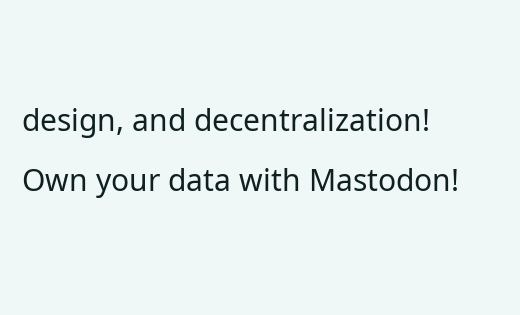design, and decentralization! Own your data with Mastodon!